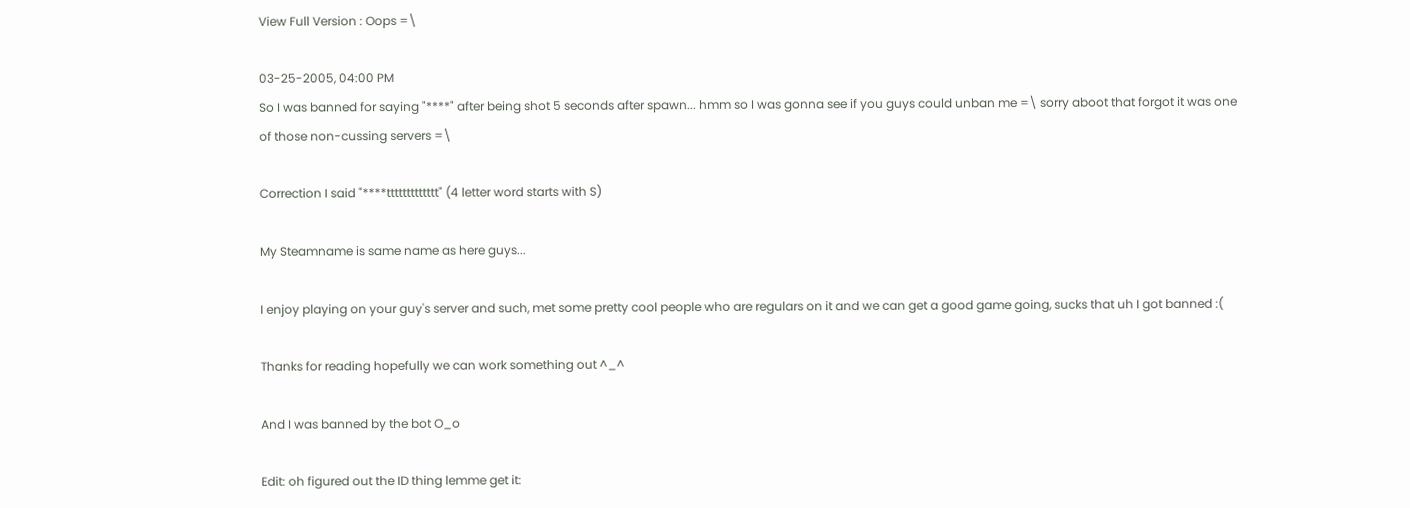View Full Version : Oops =\

03-25-2005, 04:00 PM
So I was banned for saying "****" after being shot 5 seconds after spawn... hmm so I was gonna see if you guys could unban me =\ sorry aboot that forgot it was one of those non-cussing servers =\

Correction I said "****ttttttttttttt" (4 letter word starts with S)

My Steamname is same name as here guys...

I enjoy playing on your guy's server and such, met some pretty cool people who are regulars on it and we can get a good game going, sucks that uh I got banned :(

Thanks for reading hopefully we can work something out ^_^

And I was banned by the bot O_o

Edit: oh figured out the ID thing lemme get it: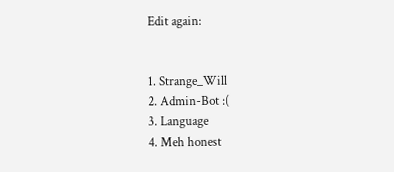Edit again:


1. Strange_Will
2. Admin-Bot :(
3. Language
4. Meh honest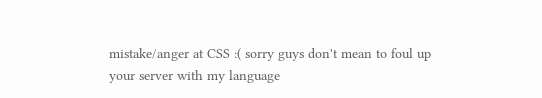mistake/anger at CSS :( sorry guys don't mean to foul up your server with my language